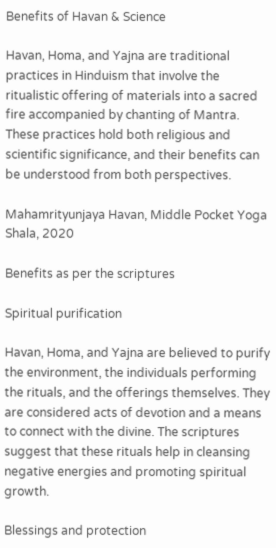Benefits of Havan & Science

Havan, Homa, and Yajna are traditional practices in Hinduism that involve the ritualistic offering of materials into a sacred fire accompanied by chanting of Mantra. These practices hold both religious and scientific significance, and their benefits can be understood from both perspectives.

Mahamrityunjaya Havan, Middle Pocket Yoga Shala, 2020

Benefits as per the scriptures

Spiritual purification

Havan, Homa, and Yajna are believed to purify the environment, the individuals performing the rituals, and the offerings themselves. They are considered acts of devotion and a means to connect with the divine. The scriptures suggest that these rituals help in cleansing negative energies and promoting spiritual growth.

Blessings and protection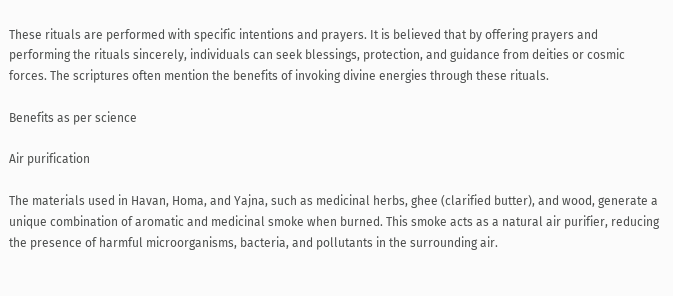These rituals are performed with specific intentions and prayers. It is believed that by offering prayers and performing the rituals sincerely, individuals can seek blessings, protection, and guidance from deities or cosmic forces. The scriptures often mention the benefits of invoking divine energies through these rituals.

Benefits as per science

Air purification

The materials used in Havan, Homa, and Yajna, such as medicinal herbs, ghee (clarified butter), and wood, generate a unique combination of aromatic and medicinal smoke when burned. This smoke acts as a natural air purifier, reducing the presence of harmful microorganisms, bacteria, and pollutants in the surrounding air.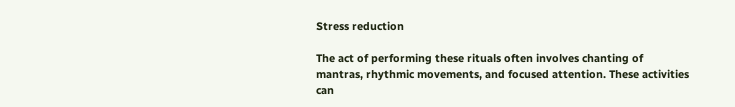Stress reduction

The act of performing these rituals often involves chanting of mantras, rhythmic movements, and focused attention. These activities can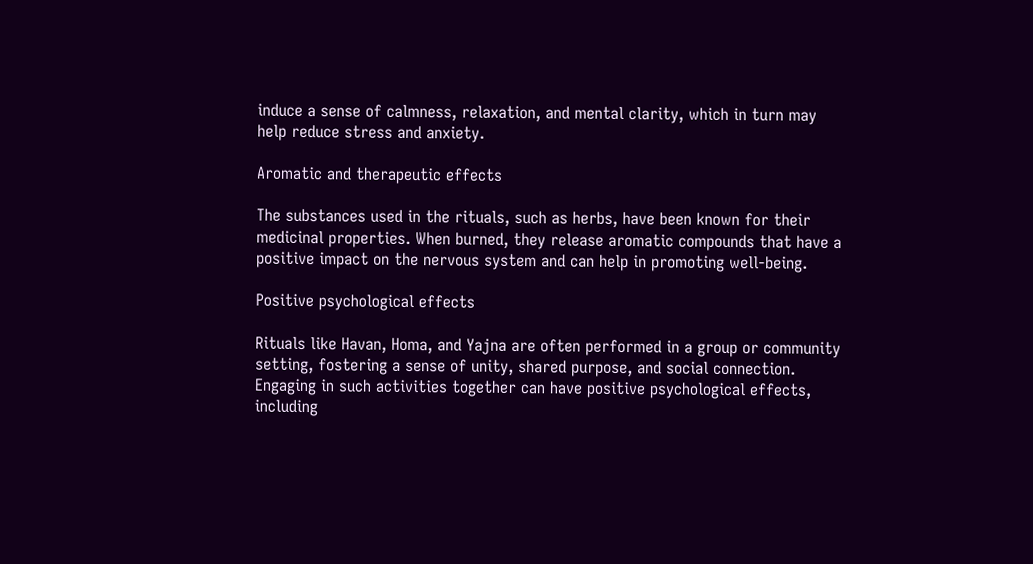induce a sense of calmness, relaxation, and mental clarity, which in turn may help reduce stress and anxiety.

Aromatic and therapeutic effects

The substances used in the rituals, such as herbs, have been known for their medicinal properties. When burned, they release aromatic compounds that have a positive impact on the nervous system and can help in promoting well-being.

Positive psychological effects

Rituals like Havan, Homa, and Yajna are often performed in a group or community setting, fostering a sense of unity, shared purpose, and social connection. Engaging in such activities together can have positive psychological effects, including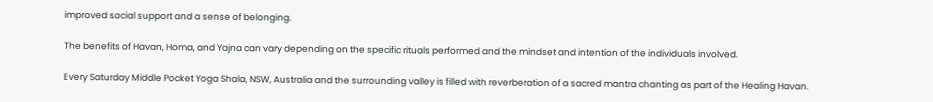improved social support and a sense of belonging.

The benefits of Havan, Homa, and Yajna can vary depending on the specific rituals performed and the mindset and intention of the individuals involved.

Every Saturday Middle Pocket Yoga Shala, NSW, Australia and the surrounding valley is filled with reverberation of a sacred mantra chanting as part of the Healing Havan.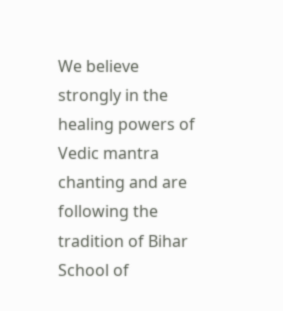We believe strongly in the healing powers of Vedic mantra chanting and are following the tradition of Bihar School of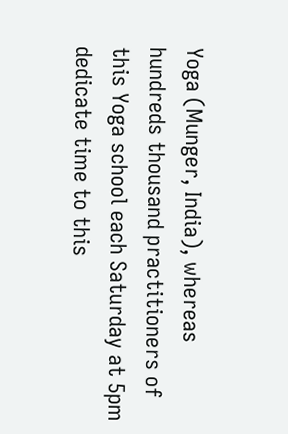Yoga (Munger, India), whereas hundreds thousand practitioners of this Yoga school each Saturday at 5pm dedicate time to this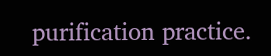purification practice.